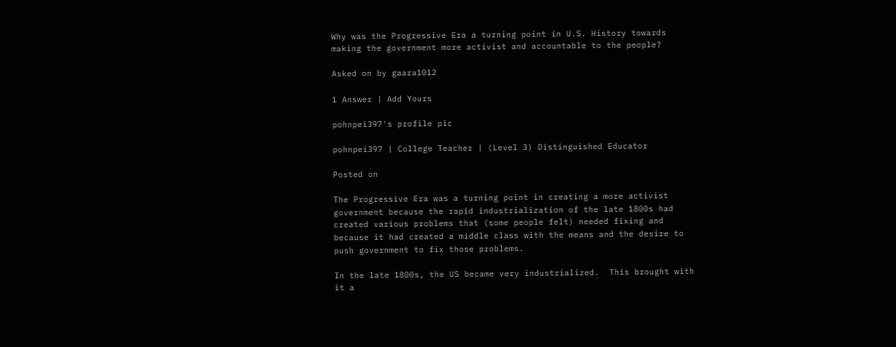Why was the Progressive Era a turning point in U.S. History towards making the government more activist and accountable to the people?

Asked on by gaara1012

1 Answer | Add Yours

pohnpei397's profile pic

pohnpei397 | College Teacher | (Level 3) Distinguished Educator

Posted on

The Progressive Era was a turning point in creating a more activist government because the rapid industrialization of the late 1800s had created various problems that (some people felt) needed fixing and because it had created a middle class with the means and the desire to push government to fix those problems.

In the late 1800s, the US became very industrialized.  This brought with it a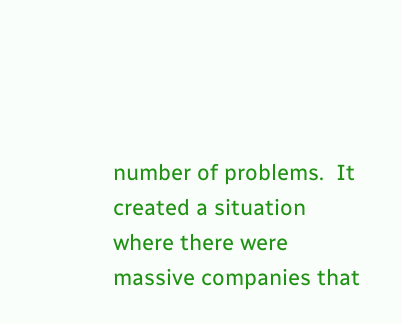number of problems.  It created a situation where there were massive companies that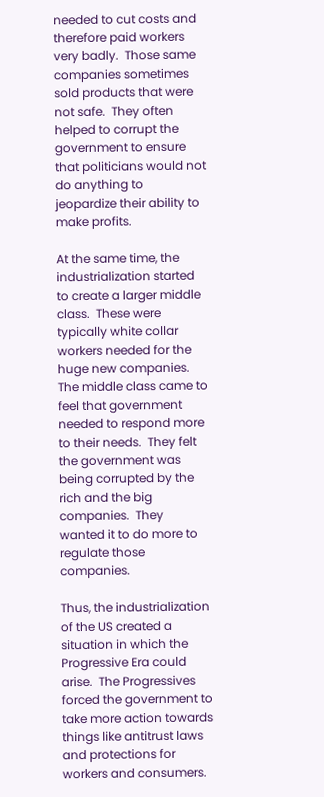needed to cut costs and therefore paid workers very badly.  Those same companies sometimes sold products that were not safe.  They often helped to corrupt the government to ensure that politicians would not do anything to jeopardize their ability to make profits.

At the same time, the industrialization started to create a larger middle class.  These were typically white collar workers needed for the huge new companies.  The middle class came to feel that government needed to respond more to their needs.  They felt the government was being corrupted by the rich and the big companies.  They wanted it to do more to regulate those companies.

Thus, the industrialization of the US created a situation in which the Progressive Era could arise.  The Progressives forced the government to take more action towards things like antitrust laws and protections for workers and consumers.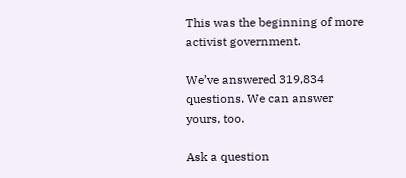This was the beginning of more activist government.

We’ve answered 319,834 questions. We can answer yours, too.

Ask a question